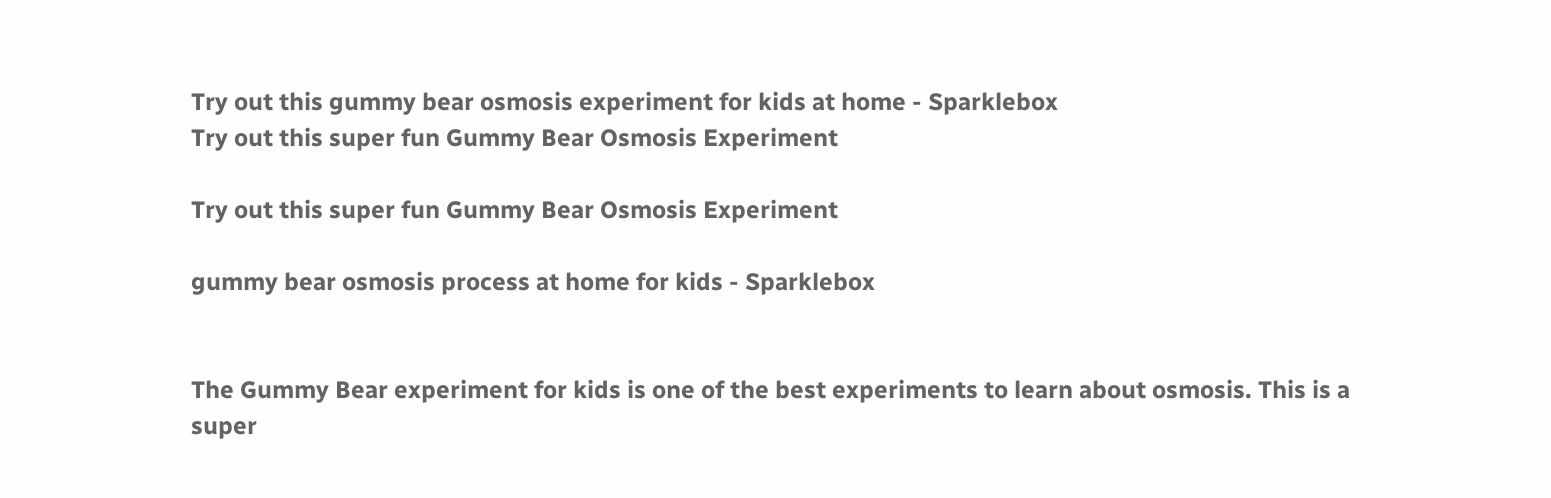Try out this gummy bear osmosis experiment for kids at home - Sparklebox
Try out this super fun Gummy Bear Osmosis Experiment

Try out this super fun Gummy Bear Osmosis Experiment

gummy bear osmosis process at home for kids - Sparklebox


The Gummy Bear experiment for kids is one of the best experiments to learn about osmosis. This is a super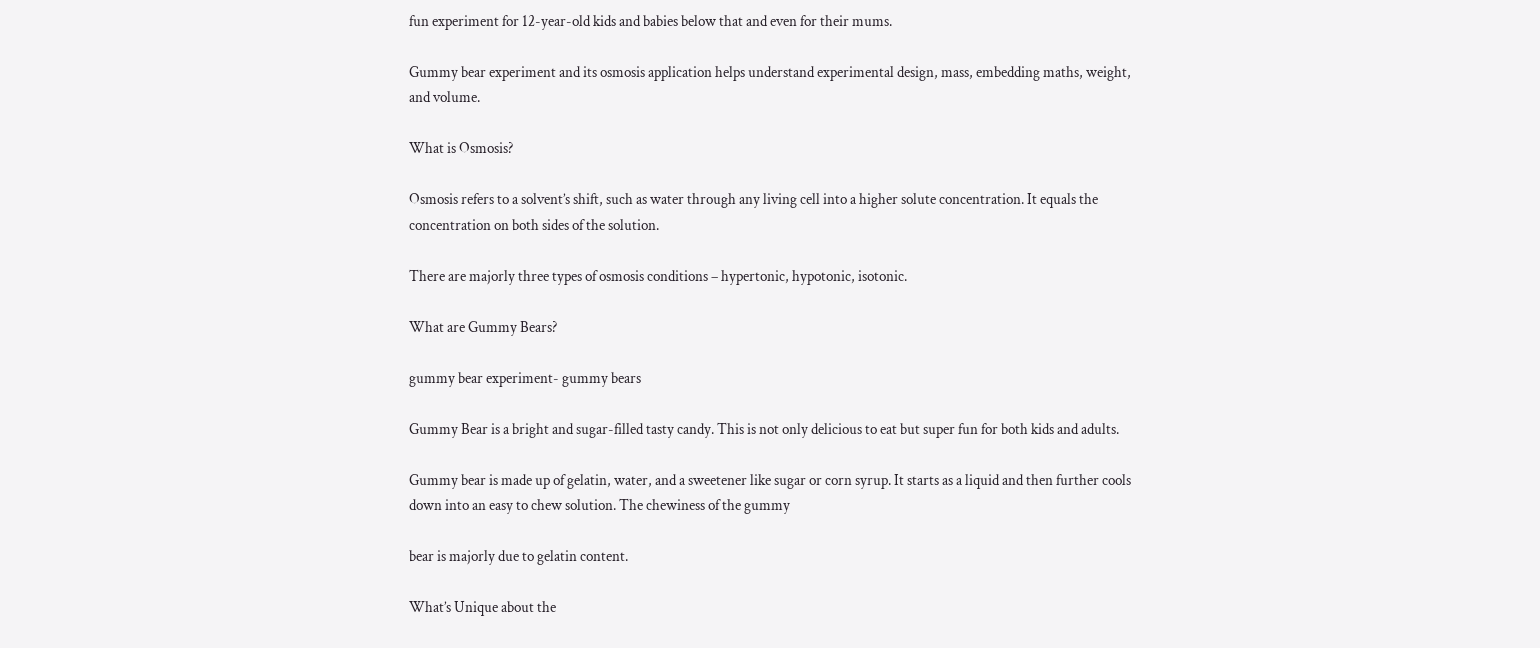fun experiment for 12-year-old kids and babies below that and even for their mums.

Gummy bear experiment and its osmosis application helps understand experimental design, mass, embedding maths, weight, and volume.

What is Osmosis?

Osmosis refers to a solvent’s shift, such as water through any living cell into a higher solute concentration. It equals the concentration on both sides of the solution.

There are majorly three types of osmosis conditions – hypertonic, hypotonic, isotonic.

What are Gummy Bears?

gummy bear experiment- gummy bears

Gummy Bear is a bright and sugar-filled tasty candy. This is not only delicious to eat but super fun for both kids and adults.

Gummy bear is made up of gelatin, water, and a sweetener like sugar or corn syrup. It starts as a liquid and then further cools down into an easy to chew solution. The chewiness of the gummy

bear is majorly due to gelatin content.

What’s Unique about the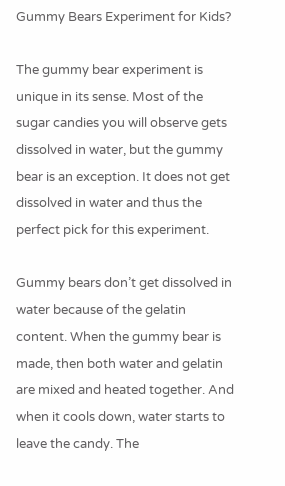Gummy Bears Experiment for Kids?

The gummy bear experiment is unique in its sense. Most of the sugar candies you will observe gets dissolved in water, but the gummy bear is an exception. It does not get dissolved in water and thus the perfect pick for this experiment.

Gummy bears don’t get dissolved in water because of the gelatin content. When the gummy bear is made, then both water and gelatin are mixed and heated together. And when it cools down, water starts to leave the candy. The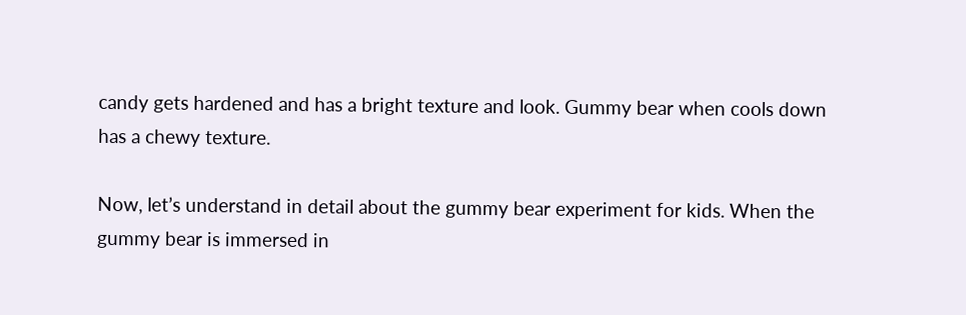candy gets hardened and has a bright texture and look. Gummy bear when cools down has a chewy texture.

Now, let’s understand in detail about the gummy bear experiment for kids. When the gummy bear is immersed in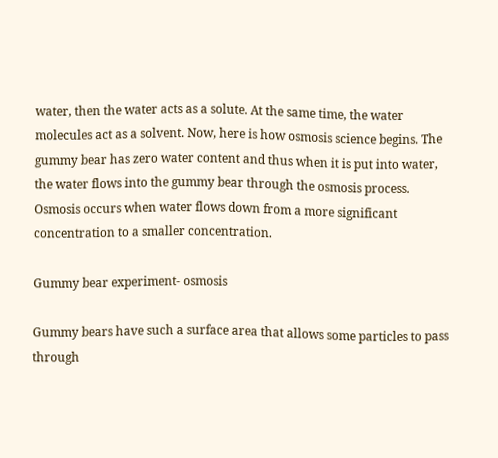water, then the water acts as a solute. At the same time, the water molecules act as a solvent. Now, here is how osmosis science begins. The gummy bear has zero water content and thus when it is put into water, the water flows into the gummy bear through the osmosis process. Osmosis occurs when water flows down from a more significant concentration to a smaller concentration.

Gummy bear experiment- osmosis

Gummy bears have such a surface area that allows some particles to pass through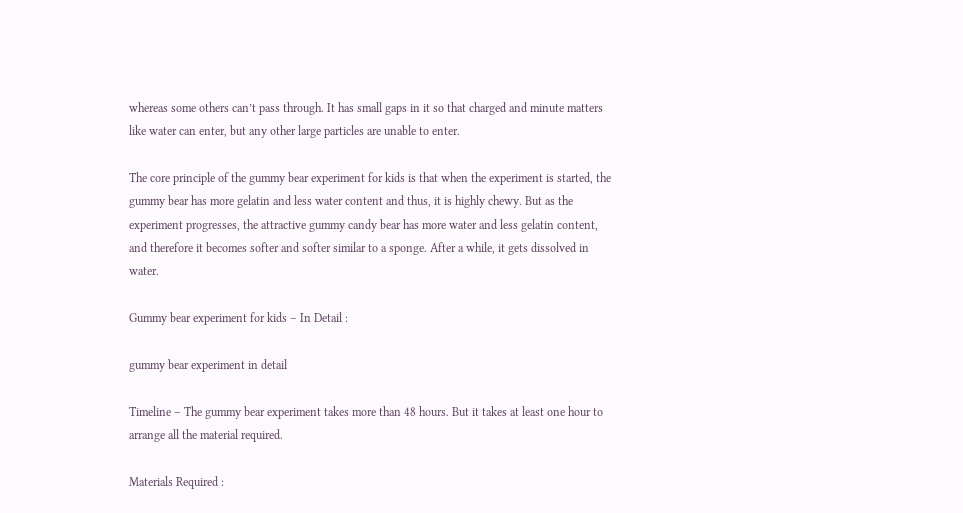whereas some others can’t pass through. It has small gaps in it so that charged and minute matters like water can enter, but any other large particles are unable to enter.

The core principle of the gummy bear experiment for kids is that when the experiment is started, the gummy bear has more gelatin and less water content and thus, it is highly chewy. But as the experiment progresses, the attractive gummy candy bear has more water and less gelatin content, and therefore it becomes softer and softer similar to a sponge. After a while, it gets dissolved in water.

Gummy bear experiment for kids – In Detail :

gummy bear experiment in detail

Timeline – The gummy bear experiment takes more than 48 hours. But it takes at least one hour to arrange all the material required.

Materials Required :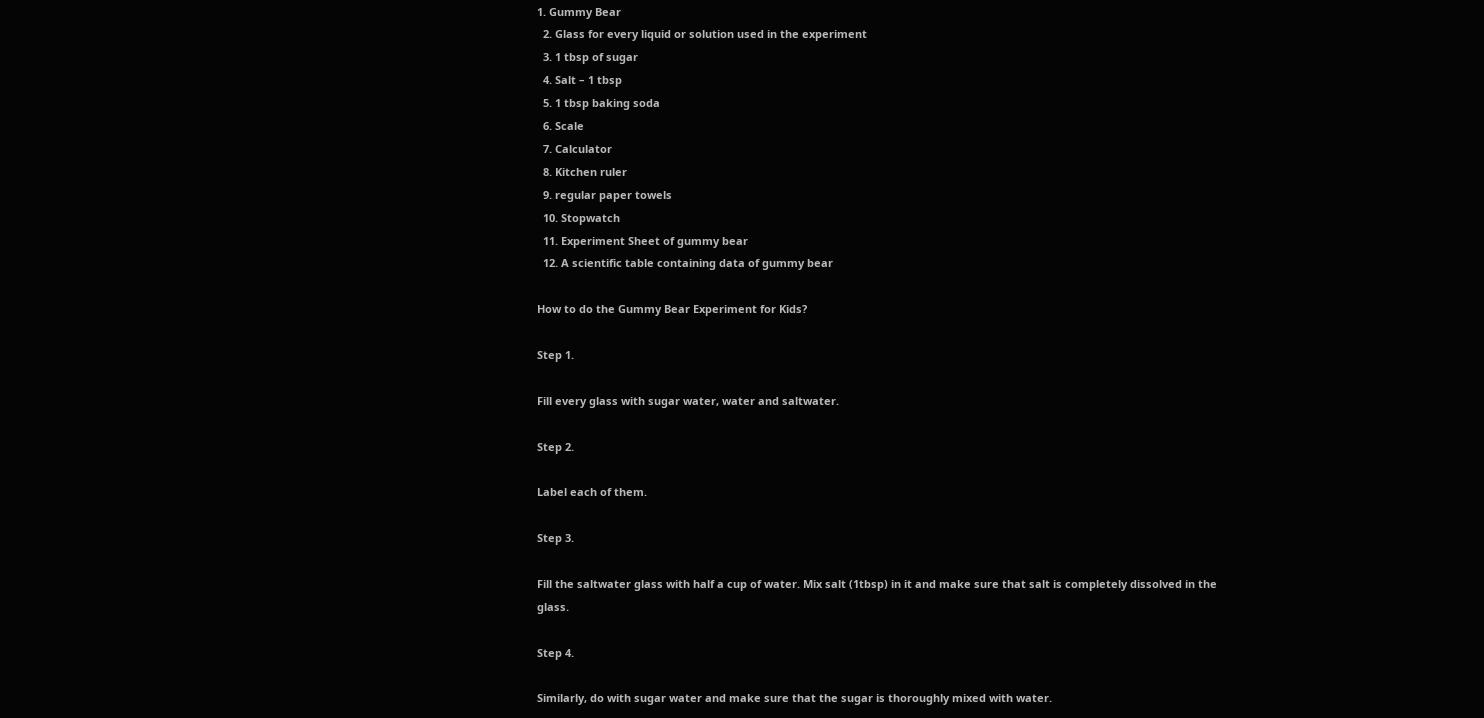1. Gummy Bear
  2. Glass for every liquid or solution used in the experiment
  3. 1 tbsp of sugar
  4. Salt – 1 tbsp
  5. 1 tbsp baking soda
  6. Scale
  7. Calculator
  8. Kitchen ruler
  9. regular paper towels
  10. Stopwatch
  11. Experiment Sheet of gummy bear
  12. A scientific table containing data of gummy bear

How to do the Gummy Bear Experiment for Kids?

Step 1.

Fill every glass with sugar water, water and saltwater.

Step 2.

Label each of them.

Step 3.

Fill the saltwater glass with half a cup of water. Mix salt (1tbsp) in it and make sure that salt is completely dissolved in the glass.

Step 4.

Similarly, do with sugar water and make sure that the sugar is thoroughly mixed with water.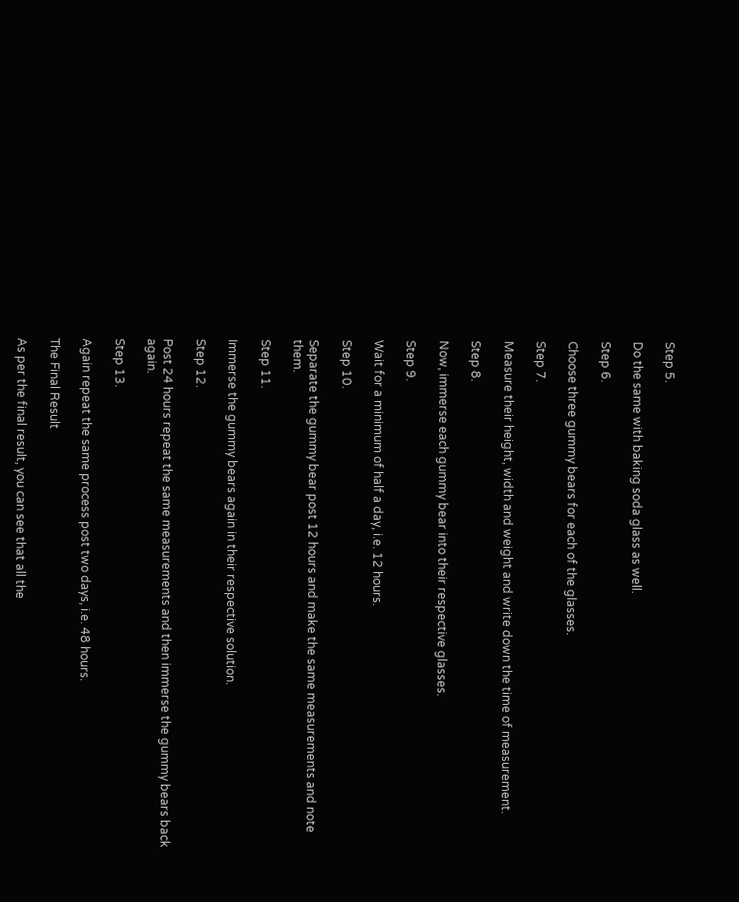Step 5.

Do the same with baking soda glass as well.

Step 6.

Choose three gummy bears for each of the glasses.

Step 7.

Measure their height, width and weight and write down the time of measurement.

Step 8.

Now, immerse each gummy bear into their respective glasses.

Step 9.

Wait for a minimum of half a day, i.e. 12 hours.

Step 10.

Separate the gummy bear post 12 hours and make the same measurements and note them.

Step 11.

Immerse the gummy bears again in their respective solution.

Step 12.

Post 24 hours repeat the same measurements and then immerse the gummy bears back again.

Step 13.

Again repeat the same process post two days, i.e. 48 hours.

The Final Result

As per the final result, you can see that all the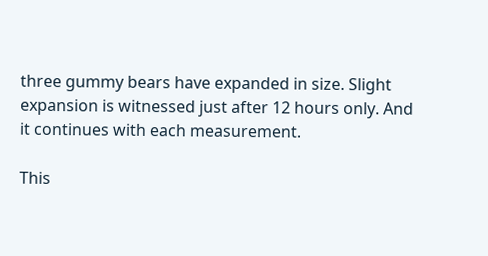three gummy bears have expanded in size. Slight expansion is witnessed just after 12 hours only. And it continues with each measurement.

This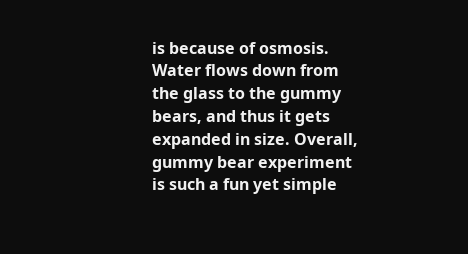is because of osmosis. Water flows down from the glass to the gummy bears, and thus it gets expanded in size. Overall, gummy bear experiment is such a fun yet simple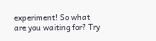experiment! So what are you waiting for? Try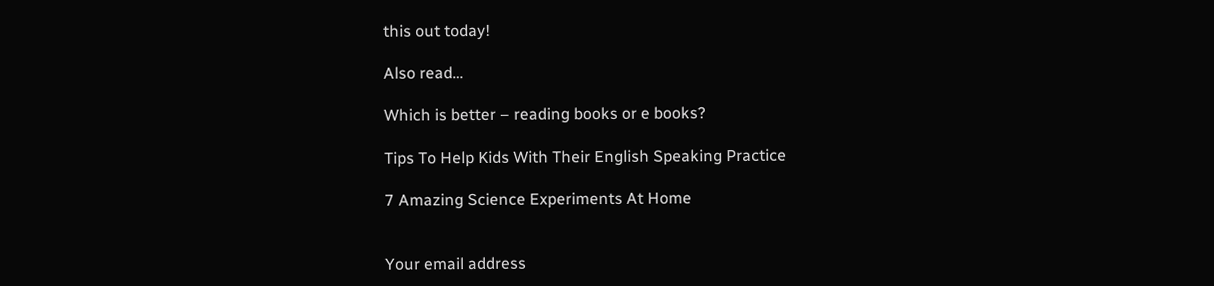this out today!

Also read…

Which is better – reading books or e books?

Tips To Help Kids With Their English Speaking Practice

7 Amazing Science Experiments At Home


Your email address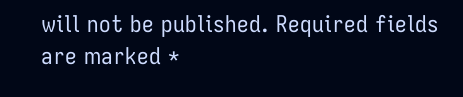will not be published. Required fields are marked *